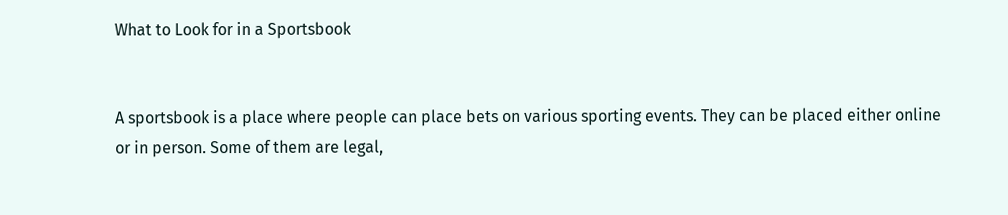What to Look for in a Sportsbook


A sportsbook is a place where people can place bets on various sporting events. They can be placed either online or in person. Some of them are legal,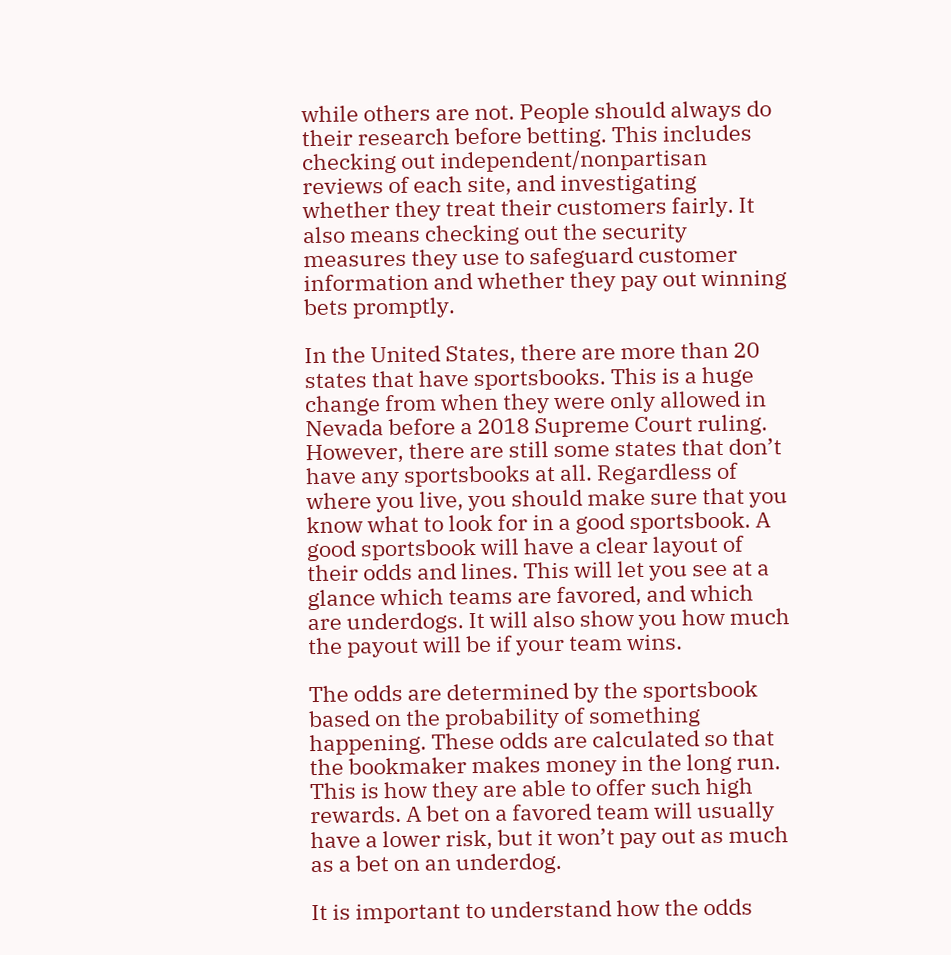while others are not. People should always do their research before betting. This includes checking out independent/nonpartisan reviews of each site, and investigating whether they treat their customers fairly. It also means checking out the security measures they use to safeguard customer information and whether they pay out winning bets promptly.

In the United States, there are more than 20 states that have sportsbooks. This is a huge change from when they were only allowed in Nevada before a 2018 Supreme Court ruling. However, there are still some states that don’t have any sportsbooks at all. Regardless of where you live, you should make sure that you know what to look for in a good sportsbook. A good sportsbook will have a clear layout of their odds and lines. This will let you see at a glance which teams are favored, and which are underdogs. It will also show you how much the payout will be if your team wins.

The odds are determined by the sportsbook based on the probability of something happening. These odds are calculated so that the bookmaker makes money in the long run. This is how they are able to offer such high rewards. A bet on a favored team will usually have a lower risk, but it won’t pay out as much as a bet on an underdog.

It is important to understand how the odds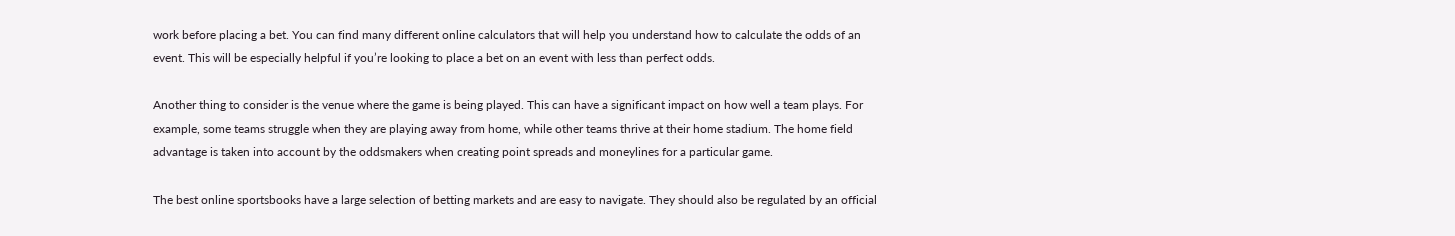work before placing a bet. You can find many different online calculators that will help you understand how to calculate the odds of an event. This will be especially helpful if you’re looking to place a bet on an event with less than perfect odds.

Another thing to consider is the venue where the game is being played. This can have a significant impact on how well a team plays. For example, some teams struggle when they are playing away from home, while other teams thrive at their home stadium. The home field advantage is taken into account by the oddsmakers when creating point spreads and moneylines for a particular game.

The best online sportsbooks have a large selection of betting markets and are easy to navigate. They should also be regulated by an official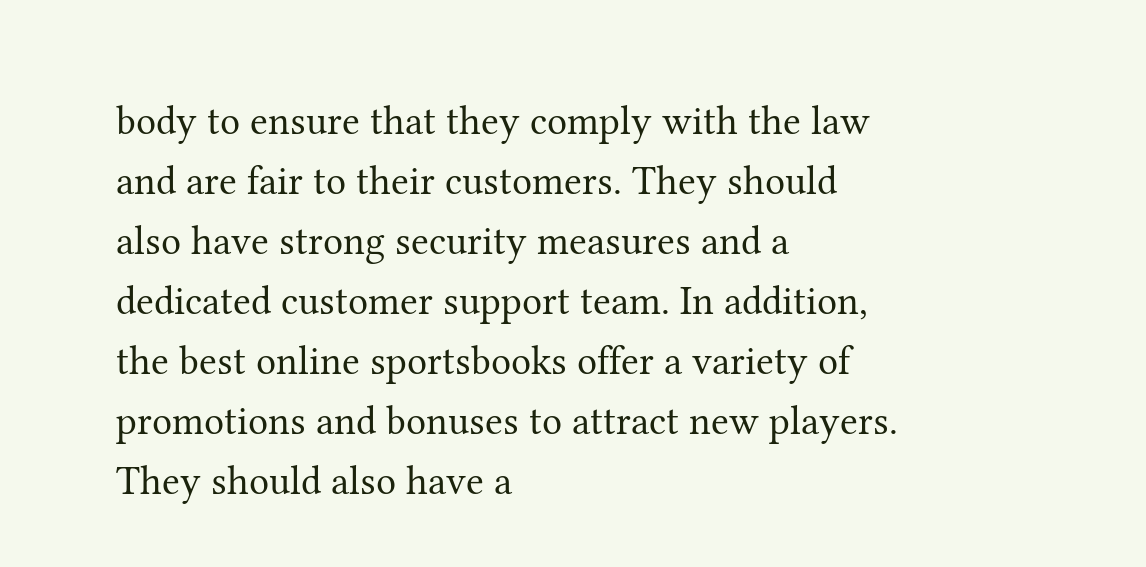body to ensure that they comply with the law and are fair to their customers. They should also have strong security measures and a dedicated customer support team. In addition, the best online sportsbooks offer a variety of promotions and bonuses to attract new players. They should also have a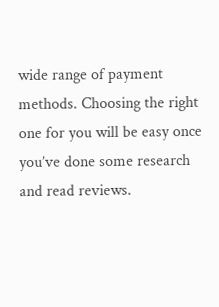wide range of payment methods. Choosing the right one for you will be easy once you’ve done some research and read reviews.